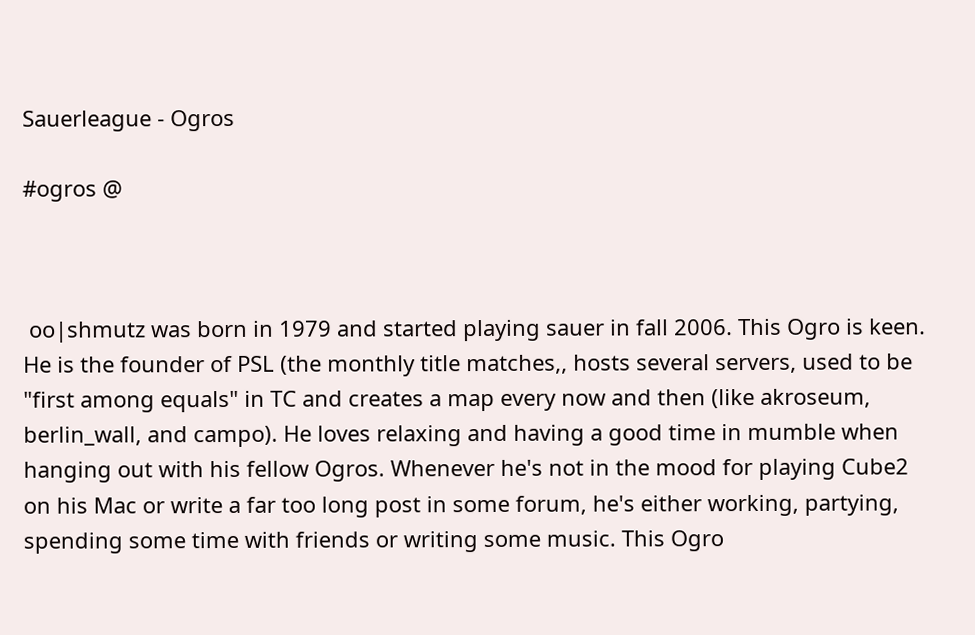Sauerleague - Ogros

#ogros @



 oo|shmutz was born in 1979 and started playing sauer in fall 2006. This Ogro is keen. He is the founder of PSL (the monthly title matches,, hosts several servers, used to be "first among equals" in TC and creates a map every now and then (like akroseum, berlin_wall, and campo). He loves relaxing and having a good time in mumble when hanging out with his fellow Ogros. Whenever he's not in the mood for playing Cube2 on his Mac or write a far too long post in some forum, he's either working, partying, spending some time with friends or writing some music. This Ogro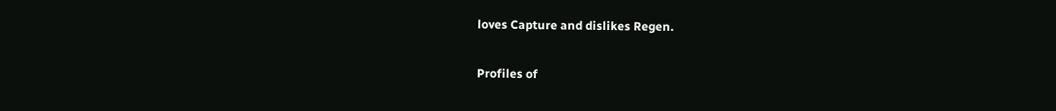loves Capture and dislikes Regen.

Profiles of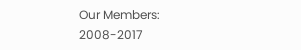Our Members: 2008-2017